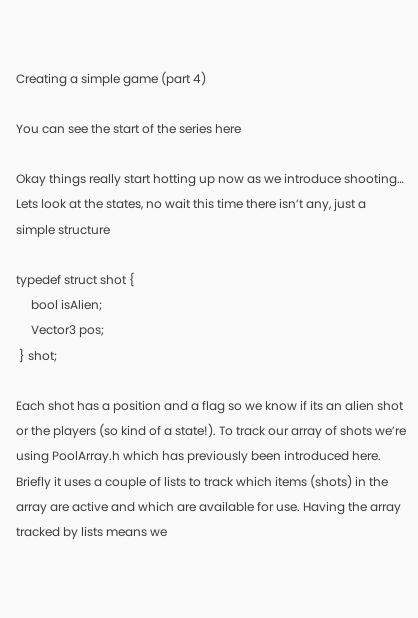Creating a simple game (part 4)

You can see the start of the series here

Okay things really start hotting up now as we introduce shooting… Lets look at the states, no wait this time there isn’t any, just a simple structure

typedef struct shot {
     bool isAlien;
     Vector3 pos;
 } shot;

Each shot has a position and a flag so we know if its an alien shot or the players (so kind of a state!). To track our array of shots we’re using PoolArray.h which has previously been introduced here. Briefly it uses a couple of lists to track which items (shots) in the array are active and which are available for use. Having the array tracked by lists means we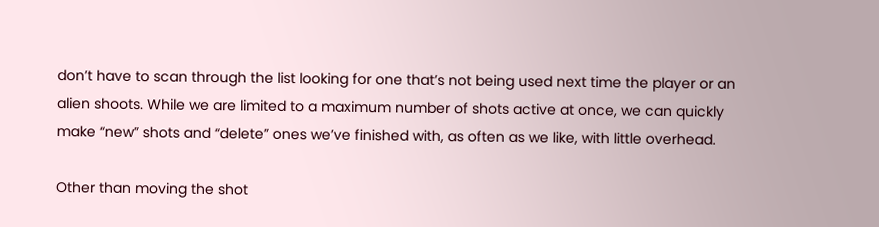don’t have to scan through the list looking for one that’s not being used next time the player or an alien shoots. While we are limited to a maximum number of shots active at once, we can quickly make “new” shots and “delete” ones we’ve finished with, as often as we like, with little overhead.

Other than moving the shot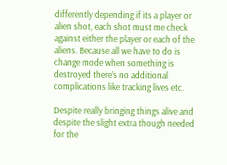differently depending if its a player or alien shot, each shot must me check against either the player or each of the aliens. Because all we have to do is change mode when something is destroyed there’s no additional complications like tracking lives etc.

Despite really bringing things alive and despite the slight extra though needed for the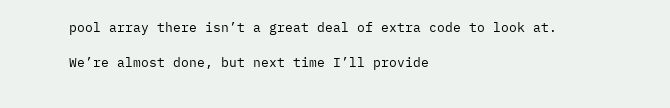pool array there isn’t a great deal of extra code to look at.

We’re almost done, but next time I’ll provide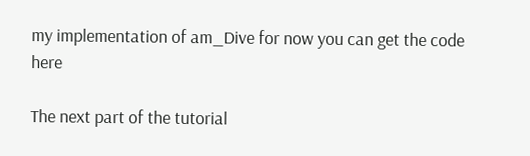my implementation of am_Dive for now you can get the code here

The next part of the tutorial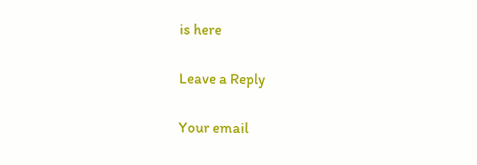is here

Leave a Reply

Your email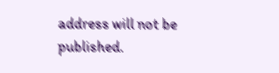address will not be published.